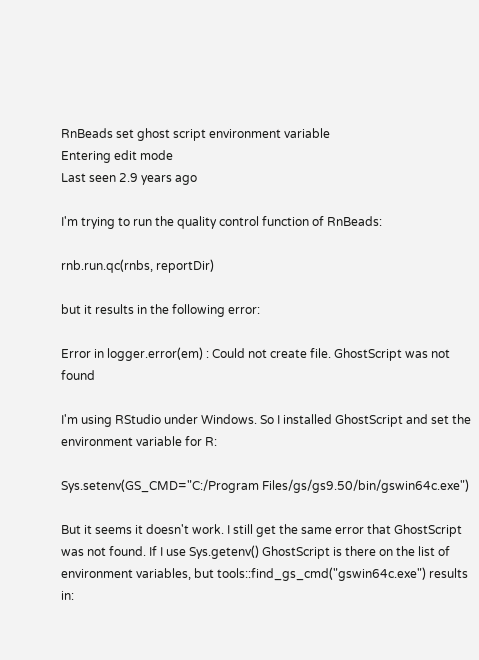RnBeads set ghost script environment variable
Entering edit mode
Last seen 2.9 years ago

I'm trying to run the quality control function of RnBeads:

rnb.run.qc(rnbs, reportDir)

but it results in the following error:

Error in logger.error(em) : Could not create file. GhostScript was not found

I'm using RStudio under Windows. So I installed GhostScript and set the environment variable for R:

Sys.setenv(GS_CMD="C:/Program Files/gs/gs9.50/bin/gswin64c.exe")

But it seems it doesn't work. I still get the same error that GhostScript was not found. If I use Sys.getenv() GhostScript is there on the list of environment variables, but tools::find_gs_cmd("gswin64c.exe") results in: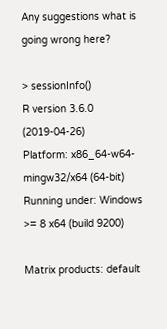Any suggestions what is going wrong here?

> sessionInfo()
R version 3.6.0 (2019-04-26)
Platform: x86_64-w64-mingw32/x64 (64-bit)
Running under: Windows >= 8 x64 (build 9200)

Matrix products: default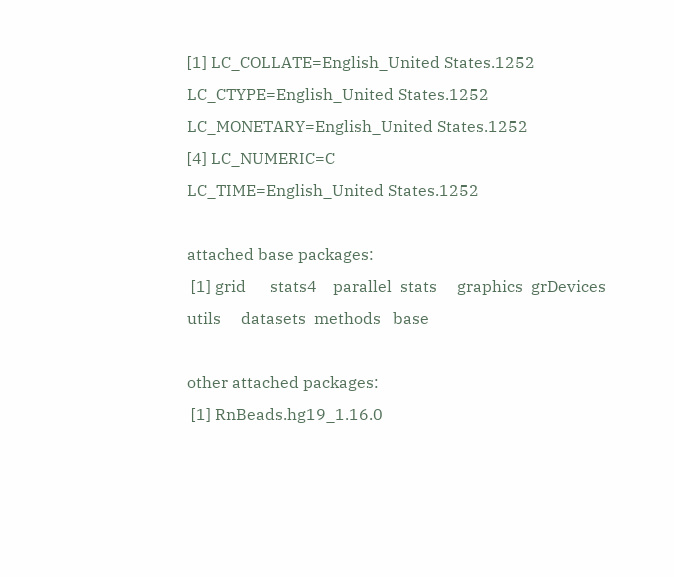[1] LC_COLLATE=English_United States.1252  LC_CTYPE=English_United States.1252    LC_MONETARY=English_United States.1252
[4] LC_NUMERIC=C                           LC_TIME=English_United States.1252

attached base packages:
 [1] grid      stats4    parallel  stats     graphics  grDevices utils     datasets  methods   base

other attached packages:
 [1] RnBeads.hg19_1.16.0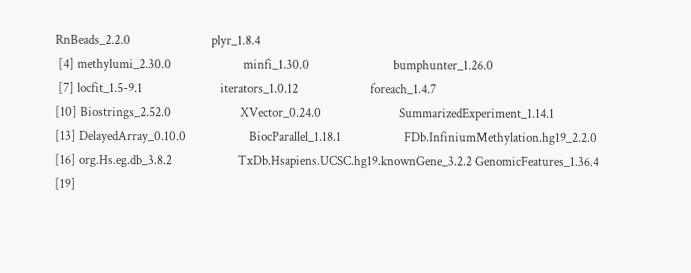RnBeads_2.2.0                           plyr_1.8.4
 [4] methylumi_2.30.0                        minfi_1.30.0                            bumphunter_1.26.0
 [7] locfit_1.5-9.1                          iterators_1.0.12                        foreach_1.4.7
[10] Biostrings_2.52.0                       XVector_0.24.0                          SummarizedExperiment_1.14.1
[13] DelayedArray_0.10.0                     BiocParallel_1.18.1                     FDb.InfiniumMethylation.hg19_2.2.0
[16] org.Hs.eg.db_3.8.2                      TxDb.Hsapiens.UCSC.hg19.knownGene_3.2.2 GenomicFeatures_1.36.4
[19]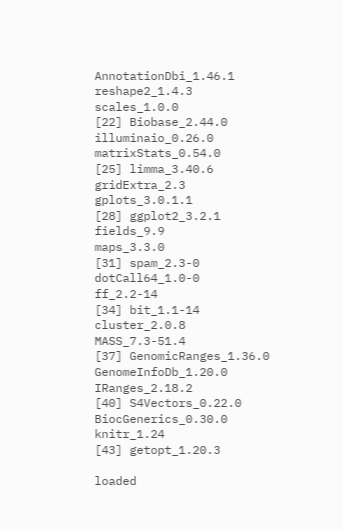AnnotationDbi_1.46.1                    reshape2_1.4.3                          scales_1.0.0
[22] Biobase_2.44.0                          illuminaio_0.26.0                       matrixStats_0.54.0
[25] limma_3.40.6                            gridExtra_2.3                           gplots_3.0.1.1
[28] ggplot2_3.2.1                           fields_9.9                              maps_3.3.0
[31] spam_2.3-0                              dotCall64_1.0-0                         ff_2.2-14
[34] bit_1.1-14                              cluster_2.0.8                           MASS_7.3-51.4
[37] GenomicRanges_1.36.0                    GenomeInfoDb_1.20.0                     IRanges_2.18.2
[40] S4Vectors_0.22.0                        BiocGenerics_0.30.0                     knitr_1.24
[43] getopt_1.20.3

loaded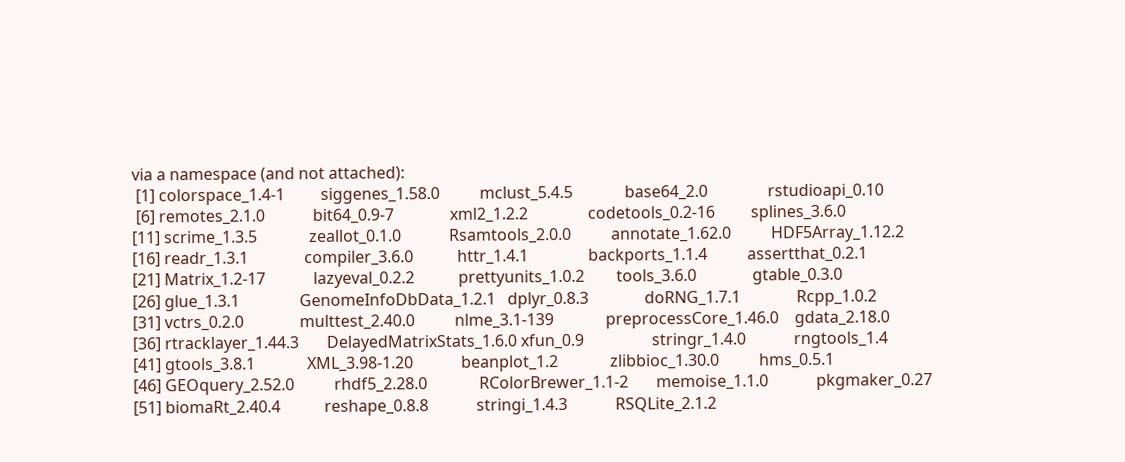via a namespace (and not attached):
 [1] colorspace_1.4-1         siggenes_1.58.0          mclust_5.4.5             base64_2.0               rstudioapi_0.10
 [6] remotes_2.1.0            bit64_0.9-7              xml2_1.2.2               codetools_0.2-16         splines_3.6.0
[11] scrime_1.3.5             zeallot_0.1.0            Rsamtools_2.0.0          annotate_1.62.0          HDF5Array_1.12.2
[16] readr_1.3.1              compiler_3.6.0           httr_1.4.1               backports_1.1.4          assertthat_0.2.1
[21] Matrix_1.2-17            lazyeval_0.2.2           prettyunits_1.0.2        tools_3.6.0              gtable_0.3.0
[26] glue_1.3.1               GenomeInfoDbData_1.2.1   dplyr_0.8.3              doRNG_1.7.1              Rcpp_1.0.2
[31] vctrs_0.2.0              multtest_2.40.0          nlme_3.1-139             preprocessCore_1.46.0    gdata_2.18.0
[36] rtracklayer_1.44.3       DelayedMatrixStats_1.6.0 xfun_0.9                 stringr_1.4.0            rngtools_1.4
[41] gtools_3.8.1             XML_3.98-1.20            beanplot_1.2             zlibbioc_1.30.0          hms_0.5.1
[46] GEOquery_2.52.0          rhdf5_2.28.0             RColorBrewer_1.1-2       memoise_1.1.0            pkgmaker_0.27
[51] biomaRt_2.40.4           reshape_0.8.8            stringi_1.4.3            RSQLite_2.1.2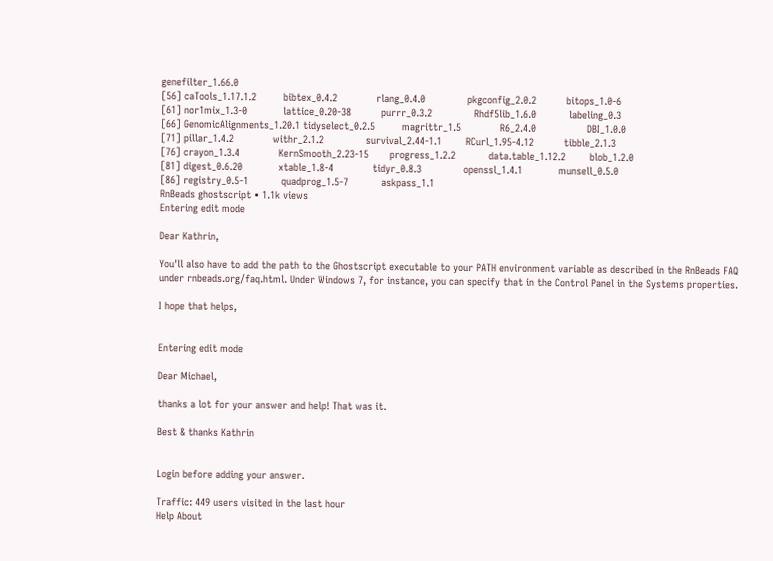genefilter_1.66.0
[56] caTools_1.17.1.2         bibtex_0.4.2             rlang_0.4.0              pkgconfig_2.0.2          bitops_1.0-6
[61] nor1mix_1.3-0            lattice_0.20-38          purrr_0.3.2              Rhdf5lib_1.6.0           labeling_0.3
[66] GenomicAlignments_1.20.1 tidyselect_0.2.5         magrittr_1.5             R6_2.4.0                 DBI_1.0.0
[71] pillar_1.4.2             withr_2.1.2              survival_2.44-1.1        RCurl_1.95-4.12          tibble_2.1.3
[76] crayon_1.3.4             KernSmooth_2.23-15       progress_1.2.2           data.table_1.12.2        blob_1.2.0
[81] digest_0.6.20            xtable_1.8-4             tidyr_0.8.3              openssl_1.4.1            munsell_0.5.0
[86] registry_0.5-1           quadprog_1.5-7           askpass_1.1
RnBeads ghostscript • 1.1k views
Entering edit mode

Dear Kathrin,

You'll also have to add the path to the Ghostscript executable to your PATH environment variable as described in the RnBeads FAQ under rnbeads.org/faq.html. Under Windows 7, for instance, you can specify that in the Control Panel in the Systems properties.

I hope that helps,


Entering edit mode

Dear Michael,

thanks a lot for your answer and help! That was it.

Best & thanks Kathrin


Login before adding your answer.

Traffic: 449 users visited in the last hour
Help About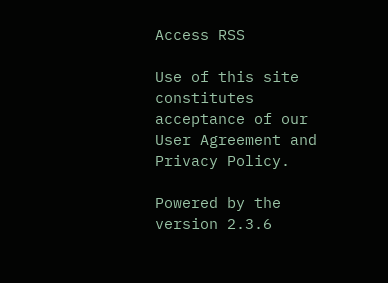Access RSS

Use of this site constitutes acceptance of our User Agreement and Privacy Policy.

Powered by the version 2.3.6